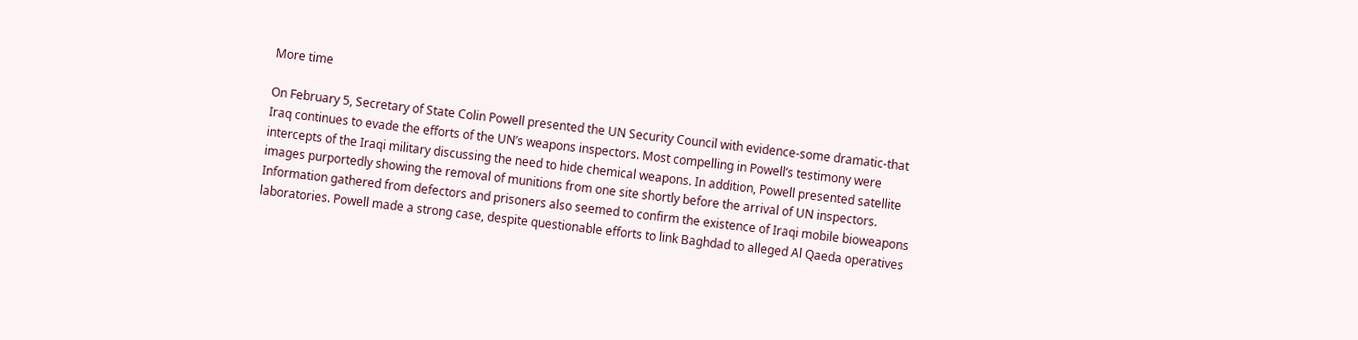More time

On February 5, Secretary of State Colin Powell presented the UN Security Council with evidence-some dramatic-that Iraq continues to evade the efforts of the UN’s weapons inspectors. Most compelling in Powell’s testimony were intercepts of the Iraqi military discussing the need to hide chemical weapons. In addition, Powell presented satellite images purportedly showing the removal of munitions from one site shortly before the arrival of UN inspectors. Information gathered from defectors and prisoners also seemed to confirm the existence of Iraqi mobile bioweapons laboratories. Powell made a strong case, despite questionable efforts to link Baghdad to alleged Al Qaeda operatives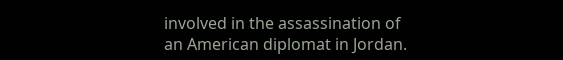involved in the assassination of an American diplomat in Jordan.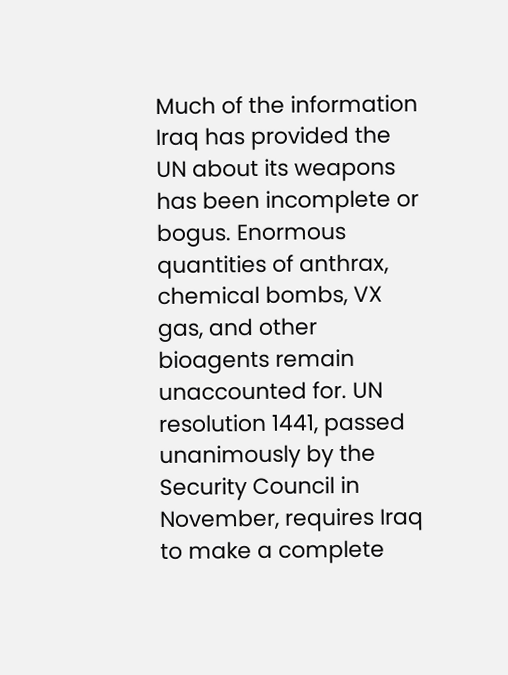Much of the information Iraq has provided the UN about its weapons has been incomplete or bogus. Enormous quantities of anthrax, chemical bombs, VX gas, and other bioagents remain unaccounted for. UN resolution 1441, passed unanimously by the Security Council in November, requires Iraq to make a complete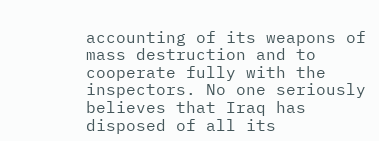accounting of its weapons of mass destruction and to cooperate fully with the inspectors. No one seriously believes that Iraq has disposed of all its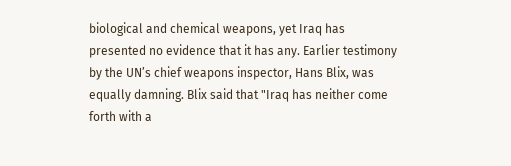biological and chemical weapons, yet Iraq has presented no evidence that it has any. Earlier testimony by the UN’s chief weapons inspector, Hans Blix, was equally damning. Blix said that "Iraq has neither come forth with a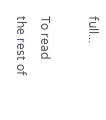full...

To read the rest of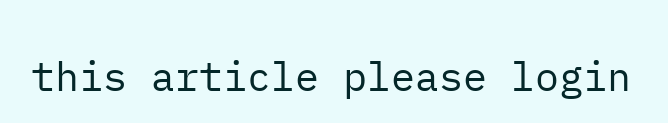this article please login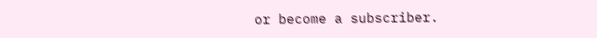or become a subscriber.